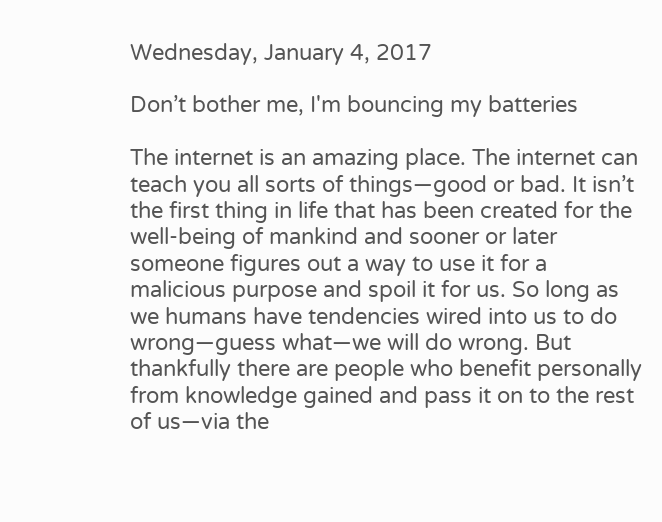Wednesday, January 4, 2017

Don’t bother me, I'm bouncing my batteries

The internet is an amazing place. The internet can teach you all sorts of things—good or bad. It isn’t the first thing in life that has been created for the well-being of mankind and sooner or later someone figures out a way to use it for a malicious purpose and spoil it for us. So long as we humans have tendencies wired into us to do wrong—guess what—we will do wrong. But thankfully there are people who benefit personally from knowledge gained and pass it on to the rest of us—via the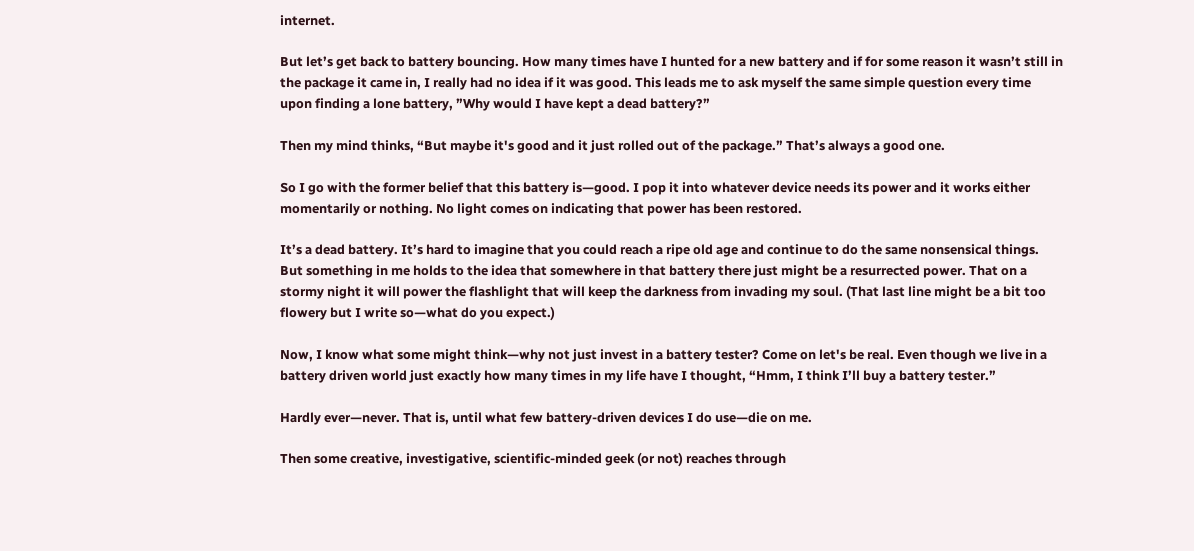internet.

But let’s get back to battery bouncing. How many times have I hunted for a new battery and if for some reason it wasn’t still in the package it came in, I really had no idea if it was good. This leads me to ask myself the same simple question every time upon finding a lone battery, ”Why would I have kept a dead battery?”

Then my mind thinks, “But maybe it's good and it just rolled out of the package.” That’s always a good one.

So I go with the former belief that this battery is—good. I pop it into whatever device needs its power and it works either momentarily or nothing. No light comes on indicating that power has been restored.

It’s a dead battery. It’s hard to imagine that you could reach a ripe old age and continue to do the same nonsensical things. But something in me holds to the idea that somewhere in that battery there just might be a resurrected power. That on a stormy night it will power the flashlight that will keep the darkness from invading my soul. (That last line might be a bit too flowery but I write so—what do you expect.)

Now, I know what some might think—why not just invest in a battery tester? Come on let's be real. Even though we live in a battery driven world just exactly how many times in my life have I thought, “Hmm, I think I’ll buy a battery tester.”

Hardly ever—never. That is, until what few battery-driven devices I do use—die on me.

Then some creative, investigative, scientific-minded geek (or not) reaches through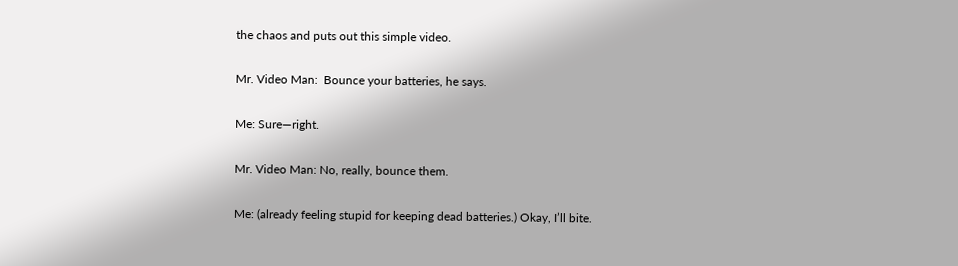the chaos and puts out this simple video.

Mr. Video Man:  Bounce your batteries, he says.

Me: Sure—right.

Mr. Video Man: No, really, bounce them.

Me: (already feeling stupid for keeping dead batteries.) Okay, I’ll bite.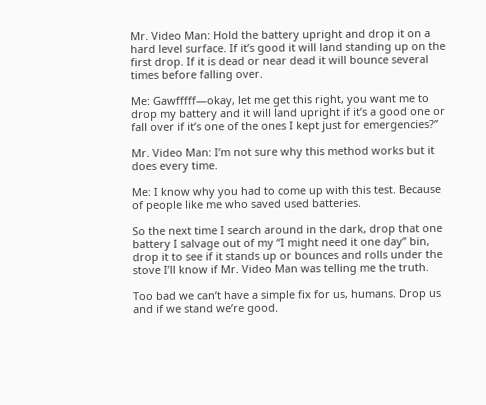Mr. Video Man: Hold the battery upright and drop it on a hard level surface. If it’s good it will land standing up on the first drop. If it is dead or near dead it will bounce several times before falling over.

Me: Gawfffff—okay, let me get this right, you want me to drop my battery and it will land upright if it’s a good one or fall over if it’s one of the ones I kept just for emergencies?”

Mr. Video Man: I’m not sure why this method works but it does every time.

Me: I know why you had to come up with this test. Because of people like me who saved used batteries.

So the next time I search around in the dark, drop that one battery I salvage out of my “I might need it one day” bin, drop it to see if it stands up or bounces and rolls under the stove I’ll know if Mr. Video Man was telling me the truth.

Too bad we can’t have a simple fix for us, humans. Drop us and if we stand we’re good.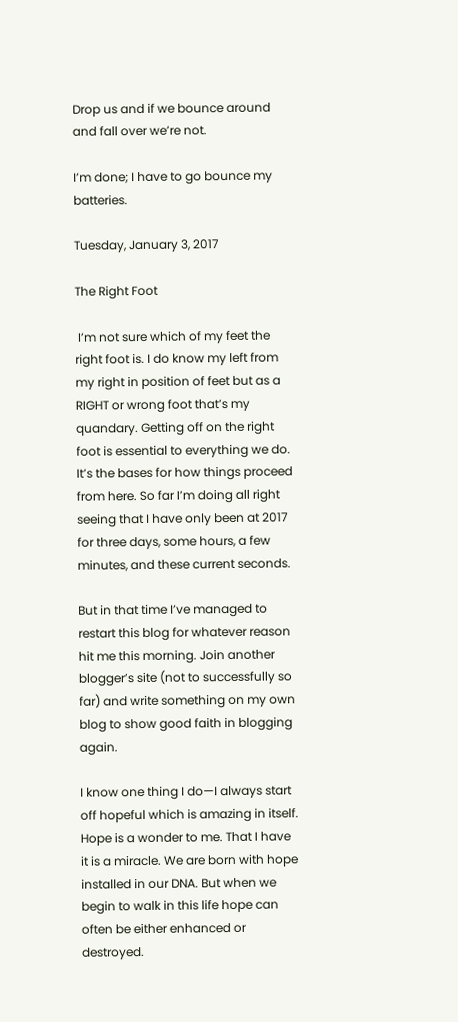Drop us and if we bounce around and fall over we’re not.

I’m done; I have to go bounce my batteries.

Tuesday, January 3, 2017

The Right Foot

 I’m not sure which of my feet the right foot is. I do know my left from my right in position of feet but as a RIGHT or wrong foot that’s my quandary. Getting off on the right foot is essential to everything we do. It’s the bases for how things proceed from here. So far I’m doing all right seeing that I have only been at 2017 for three days, some hours, a few minutes, and these current seconds.

But in that time I’ve managed to restart this blog for whatever reason hit me this morning. Join another blogger’s site (not to successfully so far) and write something on my own blog to show good faith in blogging again.

I know one thing I do—I always start off hopeful which is amazing in itself. Hope is a wonder to me. That I have it is a miracle. We are born with hope installed in our DNA. But when we begin to walk in this life hope can often be either enhanced or destroyed.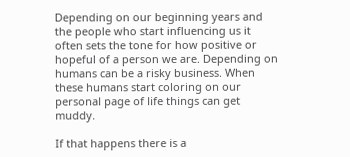Depending on our beginning years and the people who start influencing us it often sets the tone for how positive or hopeful of a person we are. Depending on humans can be a risky business. When these humans start coloring on our personal page of life things can get muddy.

If that happens there is a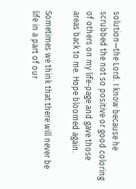solution—the Lord. I know because he scrubbed the not so positive or good coloring of others on my life-page and gave those areas back to me. Hope bloomed again.

Sometimes we think that there will never be life in a part of our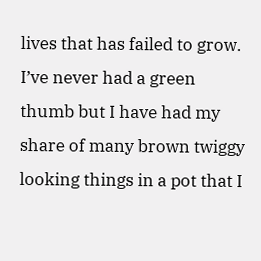lives that has failed to grow. I’ve never had a green thumb but I have had my share of many brown twiggy looking things in a pot that I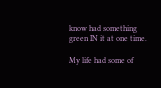know had something green IN it at one time.

My life had some of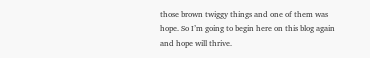those brown twiggy things and one of them was hope. So I’m going to begin here on this blog again and hope will thrive.